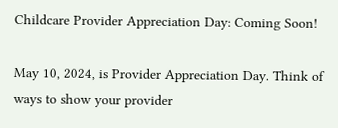Childcare Provider Appreciation Day: Coming Soon!

May 10, 2024, is Provider Appreciation Day. Think of ways to show your provider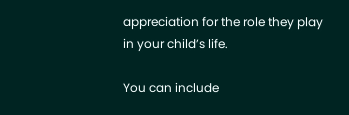appreciation for the role they play in your child’s life.

You can include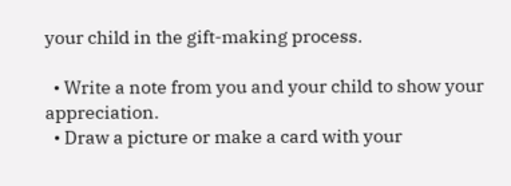your child in the gift-making process.

  • Write a note from you and your child to show your appreciation.
  • Draw a picture or make a card with your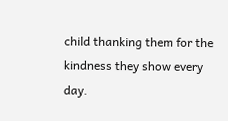child thanking them for the kindness they show every day.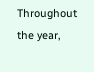Throughout the year,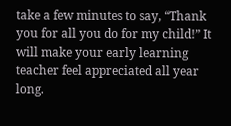take a few minutes to say, “Thank you for all you do for my child!” It will make your early learning teacher feel appreciated all year long.